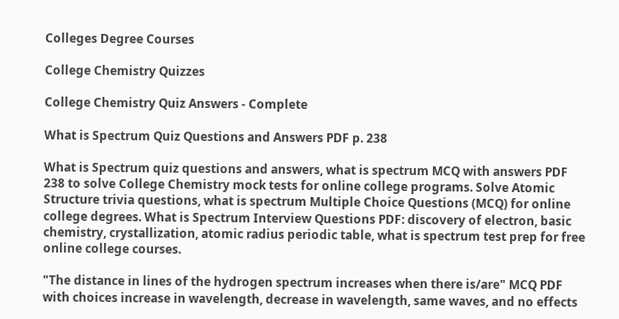Colleges Degree Courses

College Chemistry Quizzes

College Chemistry Quiz Answers - Complete

What is Spectrum Quiz Questions and Answers PDF p. 238

What is Spectrum quiz questions and answers, what is spectrum MCQ with answers PDF 238 to solve College Chemistry mock tests for online college programs. Solve Atomic Structure trivia questions, what is spectrum Multiple Choice Questions (MCQ) for online college degrees. What is Spectrum Interview Questions PDF: discovery of electron, basic chemistry, crystallization, atomic radius periodic table, what is spectrum test prep for free online college courses.

"The distance in lines of the hydrogen spectrum increases when there is/are" MCQ PDF with choices increase in wavelength, decrease in wavelength, same waves, and no effects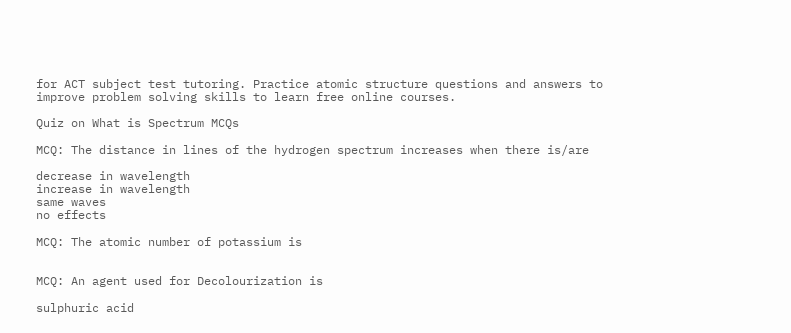for ACT subject test tutoring. Practice atomic structure questions and answers to improve problem solving skills to learn free online courses.

Quiz on What is Spectrum MCQs

MCQ: The distance in lines of the hydrogen spectrum increases when there is/are

decrease in wavelength
increase in wavelength
same waves
no effects

MCQ: The atomic number of potassium is


MCQ: An agent used for Decolourization is

sulphuric acid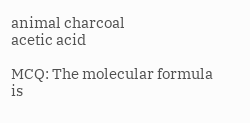animal charcoal
acetic acid

MCQ: The molecular formula is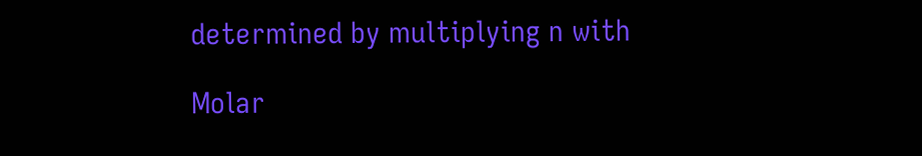determined by multiplying n with

Molar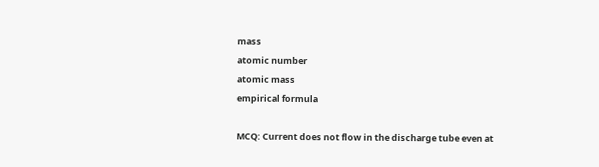mass
atomic number
atomic mass
empirical formula

MCQ: Current does not flow in the discharge tube even at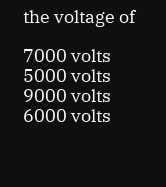the voltage of

7000 volts
5000 volts
9000 volts
6000 volts